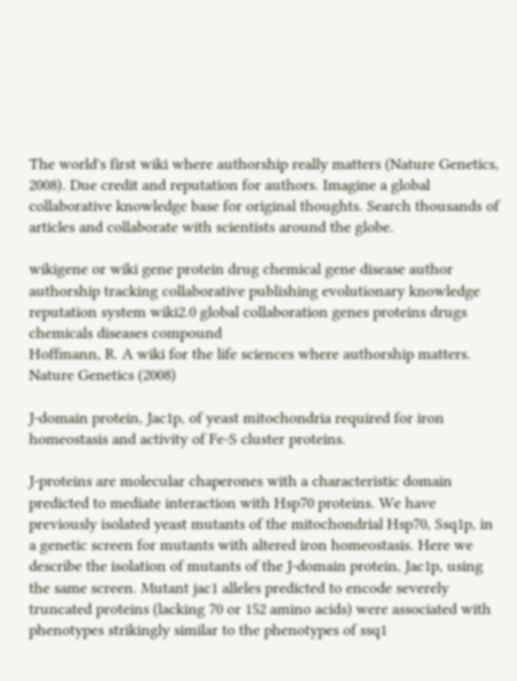The world's first wiki where authorship really matters (Nature Genetics, 2008). Due credit and reputation for authors. Imagine a global collaborative knowledge base for original thoughts. Search thousands of articles and collaborate with scientists around the globe.

wikigene or wiki gene protein drug chemical gene disease author authorship tracking collaborative publishing evolutionary knowledge reputation system wiki2.0 global collaboration genes proteins drugs chemicals diseases compound
Hoffmann, R. A wiki for the life sciences where authorship matters. Nature Genetics (2008)

J-domain protein, Jac1p, of yeast mitochondria required for iron homeostasis and activity of Fe-S cluster proteins.

J-proteins are molecular chaperones with a characteristic domain predicted to mediate interaction with Hsp70 proteins. We have previously isolated yeast mutants of the mitochondrial Hsp70, Ssq1p, in a genetic screen for mutants with altered iron homeostasis. Here we describe the isolation of mutants of the J-domain protein, Jac1p, using the same screen. Mutant jac1 alleles predicted to encode severely truncated proteins (lacking 70 or 152 amino acids) were associated with phenotypes strikingly similar to the phenotypes of ssq1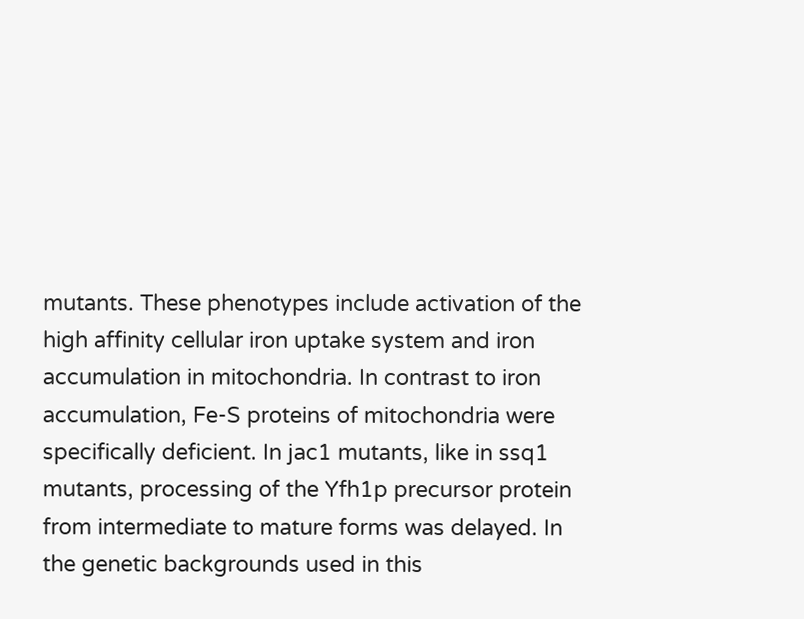mutants. These phenotypes include activation of the high affinity cellular iron uptake system and iron accumulation in mitochondria. In contrast to iron accumulation, Fe-S proteins of mitochondria were specifically deficient. In jac1 mutants, like in ssq1 mutants, processing of the Yfh1p precursor protein from intermediate to mature forms was delayed. In the genetic backgrounds used in this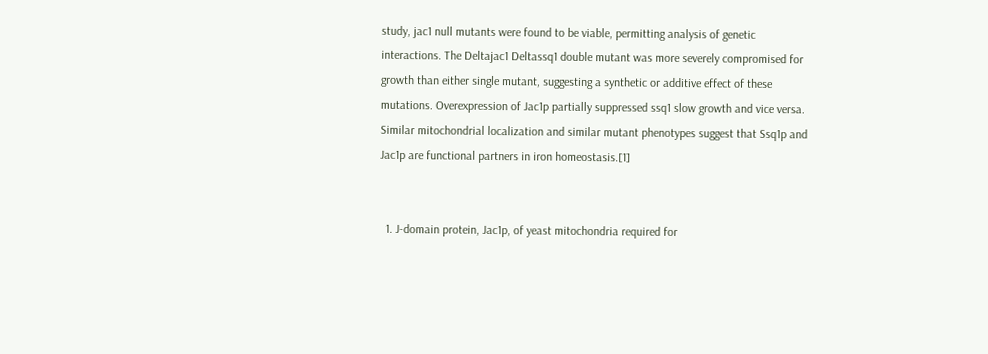study, jac1 null mutants were found to be viable, permitting analysis of genetic interactions. The Deltajac1 Deltassq1 double mutant was more severely compromised for growth than either single mutant, suggesting a synthetic or additive effect of these mutations. Overexpression of Jac1p partially suppressed ssq1 slow growth and vice versa. Similar mitochondrial localization and similar mutant phenotypes suggest that Ssq1p and Jac1p are functional partners in iron homeostasis.[1]


  1. J-domain protein, Jac1p, of yeast mitochondria required for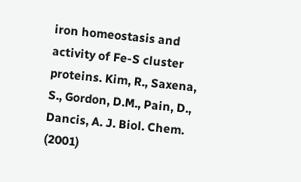iron homeostasis and activity of Fe-S cluster proteins. Kim, R., Saxena, S., Gordon, D.M., Pain, D., Dancis, A. J. Biol. Chem. (2001)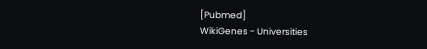[Pubmed]
WikiGenes - Universities